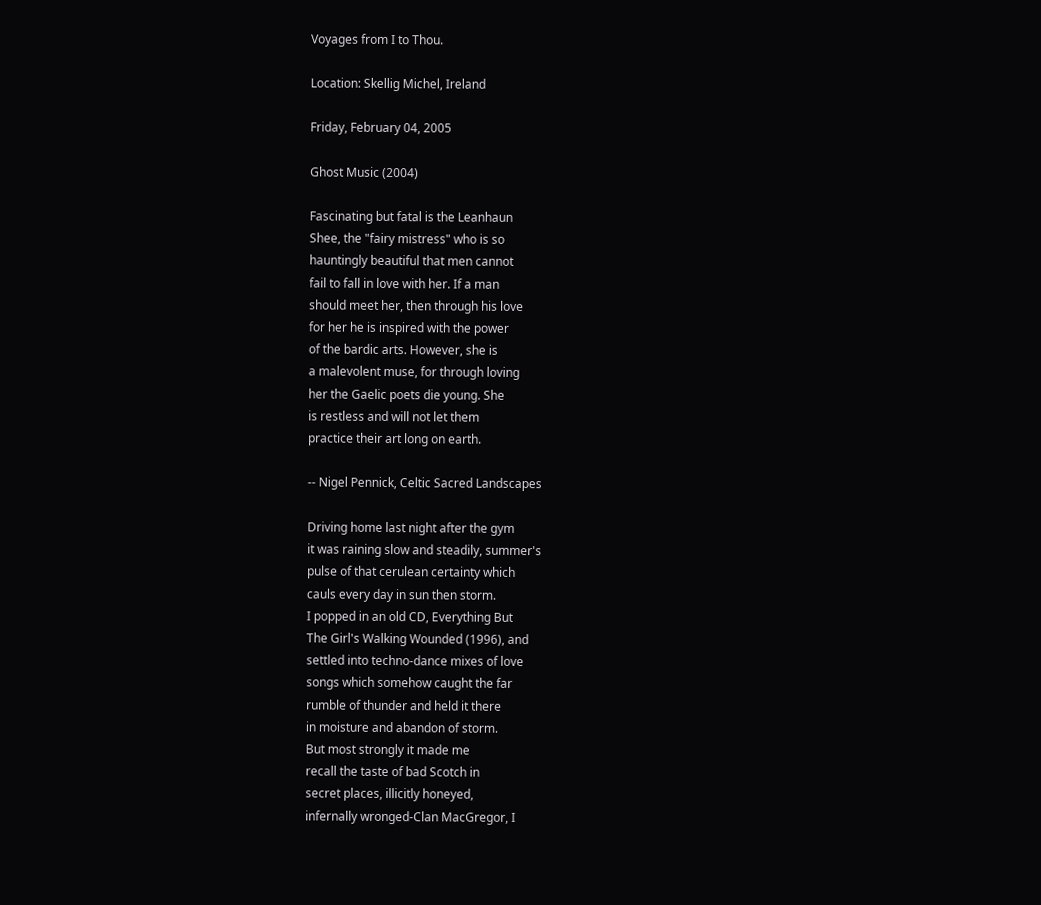Voyages from I to Thou.

Location: Skellig Michel, Ireland

Friday, February 04, 2005

Ghost Music (2004)

Fascinating but fatal is the Leanhaun
Shee, the "fairy mistress" who is so
hauntingly beautiful that men cannot
fail to fall in love with her. If a man
should meet her, then through his love
for her he is inspired with the power
of the bardic arts. However, she is
a malevolent muse, for through loving
her the Gaelic poets die young. She
is restless and will not let them
practice their art long on earth.

-- Nigel Pennick, Celtic Sacred Landscapes

Driving home last night after the gym
it was raining slow and steadily, summer's
pulse of that cerulean certainty which
cauls every day in sun then storm.
I popped in an old CD, Everything But
The Girl's Walking Wounded (1996), and
settled into techno-dance mixes of love
songs which somehow caught the far
rumble of thunder and held it there
in moisture and abandon of storm.
But most strongly it made me
recall the taste of bad Scotch in
secret places, illicitly honeyed,
infernally wronged-Clan MacGregor, I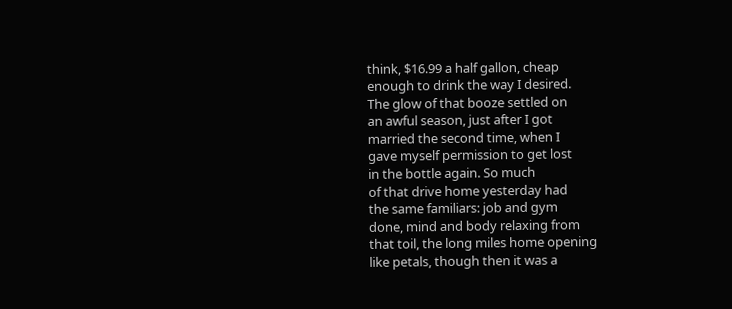think, $16.99 a half gallon, cheap
enough to drink the way I desired.
The glow of that booze settled on
an awful season, just after I got
married the second time, when I
gave myself permission to get lost
in the bottle again. So much
of that drive home yesterday had
the same familiars: job and gym
done, mind and body relaxing from
that toil, the long miles home opening
like petals, though then it was a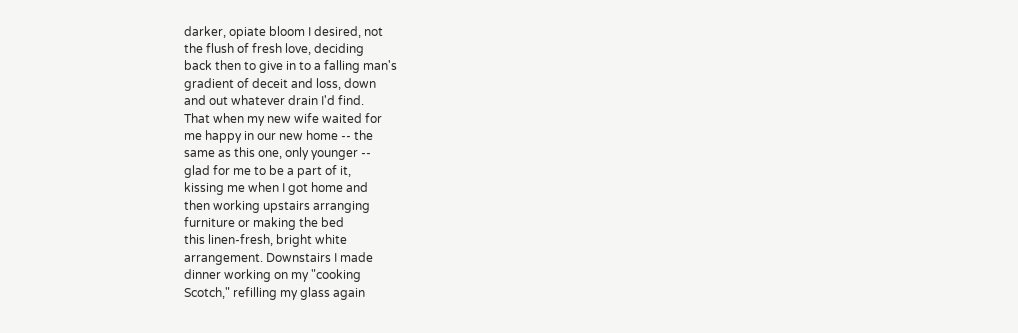darker, opiate bloom I desired, not
the flush of fresh love, deciding
back then to give in to a falling man's
gradient of deceit and loss, down
and out whatever drain I'd find.
That when my new wife waited for
me happy in our new home -- the
same as this one, only younger --
glad for me to be a part of it,
kissing me when I got home and
then working upstairs arranging
furniture or making the bed
this linen-fresh, bright white
arrangement. Downstairs I made
dinner working on my "cooking
Scotch," refilling my glass again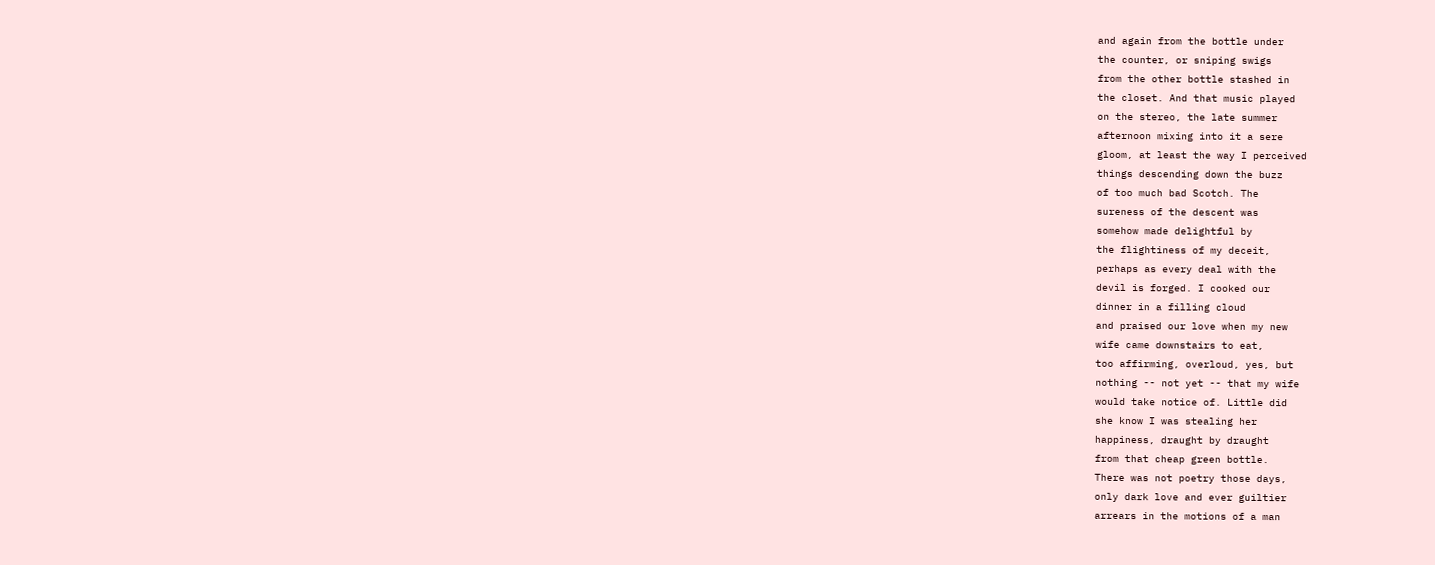and again from the bottle under
the counter, or sniping swigs
from the other bottle stashed in
the closet. And that music played
on the stereo, the late summer
afternoon mixing into it a sere
gloom, at least the way I perceived
things descending down the buzz
of too much bad Scotch. The
sureness of the descent was
somehow made delightful by
the flightiness of my deceit,
perhaps as every deal with the
devil is forged. I cooked our
dinner in a filling cloud
and praised our love when my new
wife came downstairs to eat,
too affirming, overloud, yes, but
nothing -- not yet -- that my wife
would take notice of. Little did
she know I was stealing her
happiness, draught by draught
from that cheap green bottle.
There was not poetry those days,
only dark love and ever guiltier
arrears in the motions of a man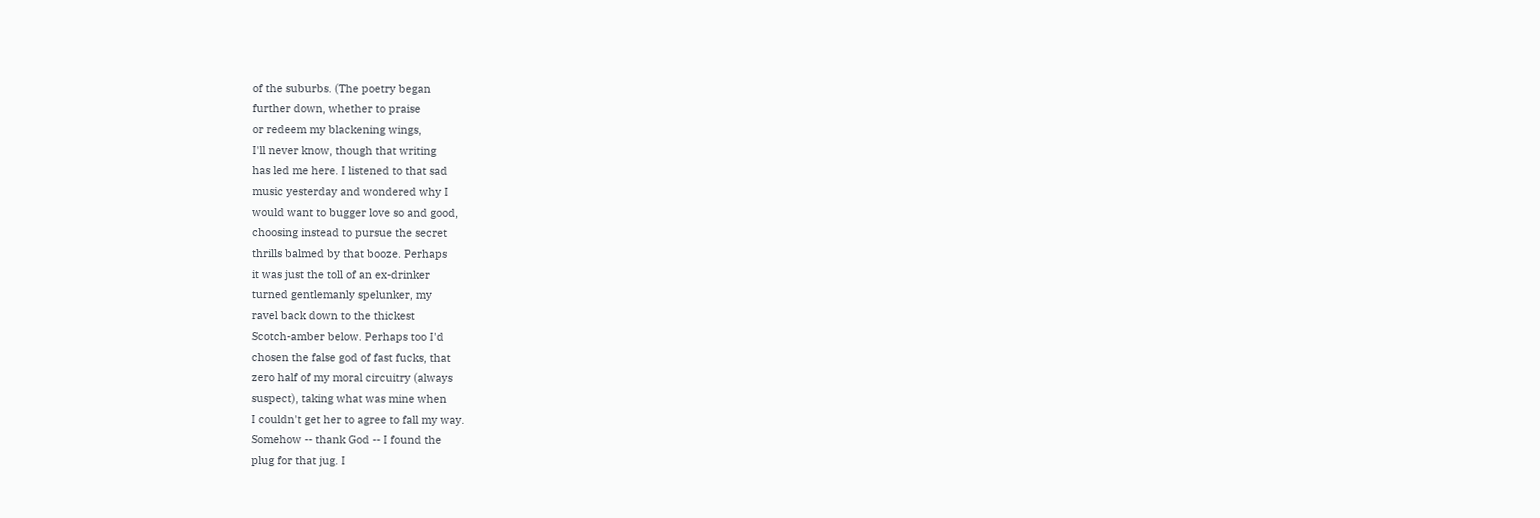of the suburbs. (The poetry began
further down, whether to praise
or redeem my blackening wings,
I'll never know, though that writing
has led me here. I listened to that sad
music yesterday and wondered why I
would want to bugger love so and good,
choosing instead to pursue the secret
thrills balmed by that booze. Perhaps
it was just the toll of an ex-drinker
turned gentlemanly spelunker, my
ravel back down to the thickest
Scotch-amber below. Perhaps too I'd
chosen the false god of fast fucks, that
zero half of my moral circuitry (always
suspect), taking what was mine when
I couldn't get her to agree to fall my way.
Somehow -- thank God -- I found the
plug for that jug. I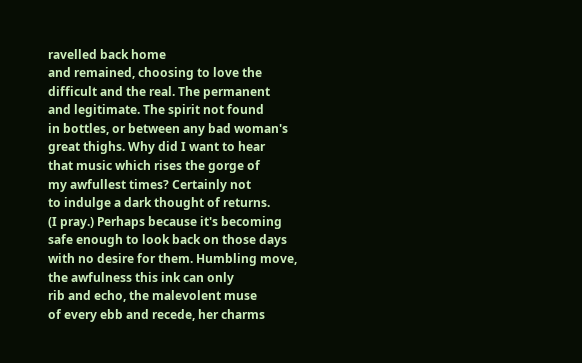ravelled back home
and remained, choosing to love the
difficult and the real. The permanent
and legitimate. The spirit not found
in bottles, or between any bad woman's
great thighs. Why did I want to hear
that music which rises the gorge of
my awfullest times? Certainly not
to indulge a dark thought of returns.
(I pray.) Perhaps because it's becoming
safe enough to look back on those days
with no desire for them. Humbling move,
the awfulness this ink can only
rib and echo, the malevolent muse
of every ebb and recede, her charms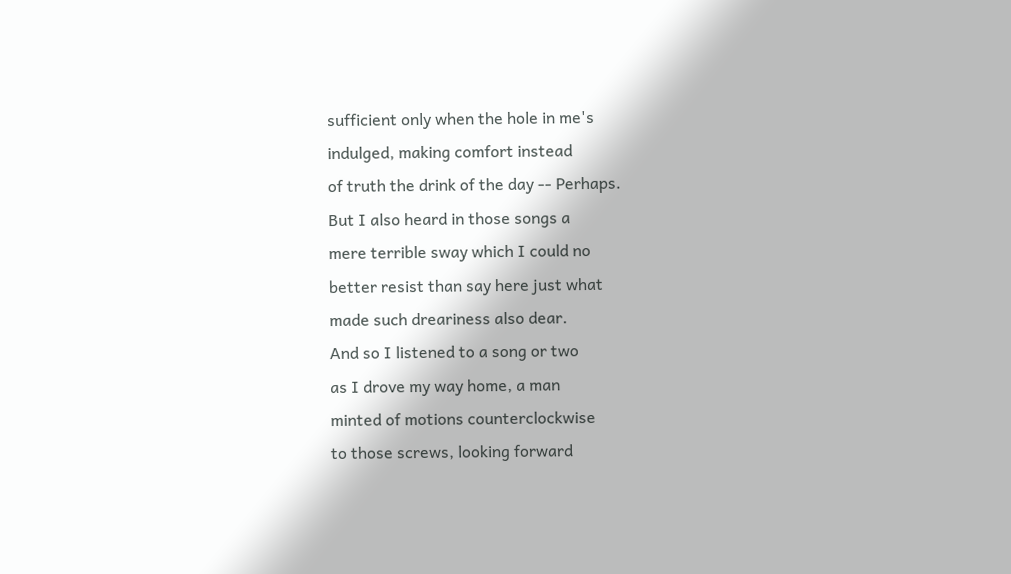sufficient only when the hole in me's
indulged, making comfort instead
of truth the drink of the day -- Perhaps.
But I also heard in those songs a
mere terrible sway which I could no
better resist than say here just what
made such dreariness also dear.
And so I listened to a song or two
as I drove my way home, a man
minted of motions counterclockwise
to those screws, looking forward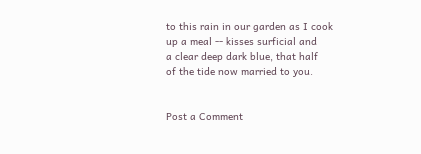to this rain in our garden as I cook
up a meal -- kisses surficial and
a clear deep dark blue, that half
of the tide now married to you.


Post a Comment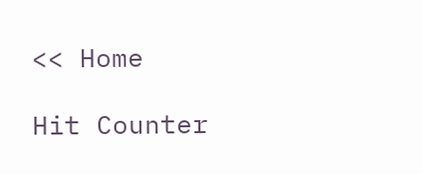<< Home

Hit Counter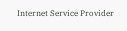Internet Service Provider